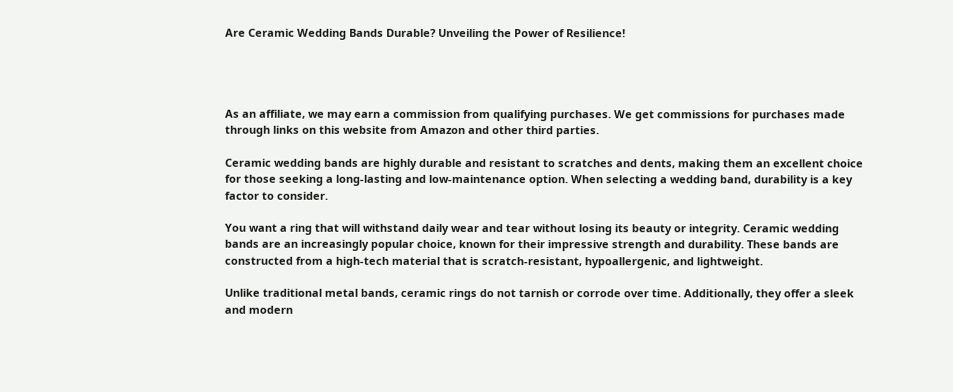Are Ceramic Wedding Bands Durable? Unveiling the Power of Resilience!




As an affiliate, we may earn a commission from qualifying purchases. We get commissions for purchases made through links on this website from Amazon and other third parties.

Ceramic wedding bands are highly durable and resistant to scratches and dents, making them an excellent choice for those seeking a long-lasting and low-maintenance option. When selecting a wedding band, durability is a key factor to consider.

You want a ring that will withstand daily wear and tear without losing its beauty or integrity. Ceramic wedding bands are an increasingly popular choice, known for their impressive strength and durability. These bands are constructed from a high-tech material that is scratch-resistant, hypoallergenic, and lightweight.

Unlike traditional metal bands, ceramic rings do not tarnish or corrode over time. Additionally, they offer a sleek and modern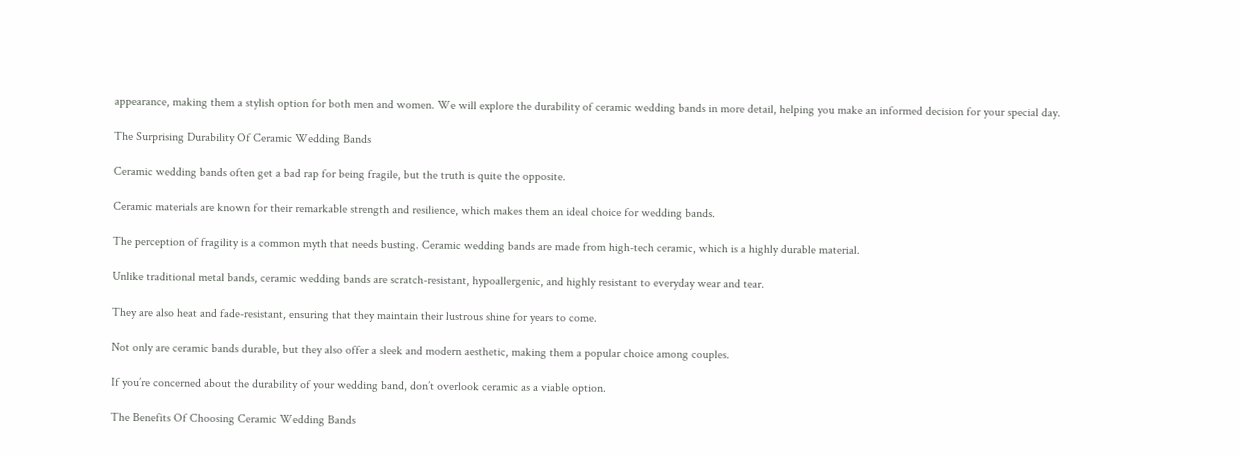appearance, making them a stylish option for both men and women. We will explore the durability of ceramic wedding bands in more detail, helping you make an informed decision for your special day.

The Surprising Durability Of Ceramic Wedding Bands

Ceramic wedding bands often get a bad rap for being fragile, but the truth is quite the opposite.

Ceramic materials are known for their remarkable strength and resilience, which makes them an ideal choice for wedding bands.

The perception of fragility is a common myth that needs busting. Ceramic wedding bands are made from high-tech ceramic, which is a highly durable material.

Unlike traditional metal bands, ceramic wedding bands are scratch-resistant, hypoallergenic, and highly resistant to everyday wear and tear.

They are also heat and fade-resistant, ensuring that they maintain their lustrous shine for years to come.

Not only are ceramic bands durable, but they also offer a sleek and modern aesthetic, making them a popular choice among couples.

If you’re concerned about the durability of your wedding band, don’t overlook ceramic as a viable option.

The Benefits Of Choosing Ceramic Wedding Bands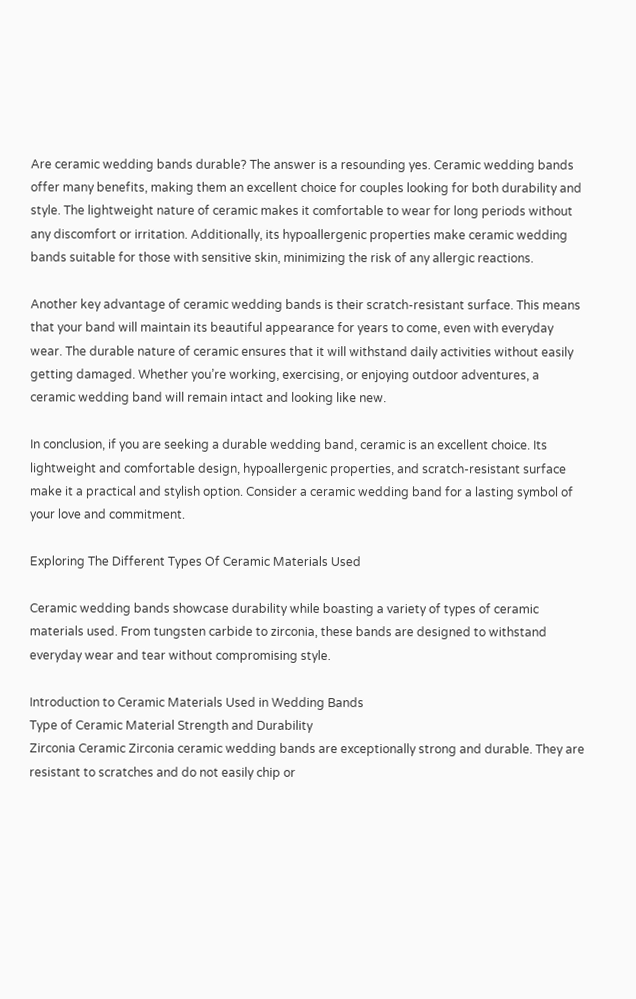Are ceramic wedding bands durable? The answer is a resounding yes. Ceramic wedding bands offer many benefits, making them an excellent choice for couples looking for both durability and style. The lightweight nature of ceramic makes it comfortable to wear for long periods without any discomfort or irritation. Additionally, its hypoallergenic properties make ceramic wedding bands suitable for those with sensitive skin, minimizing the risk of any allergic reactions.

Another key advantage of ceramic wedding bands is their scratch-resistant surface. This means that your band will maintain its beautiful appearance for years to come, even with everyday wear. The durable nature of ceramic ensures that it will withstand daily activities without easily getting damaged. Whether you’re working, exercising, or enjoying outdoor adventures, a ceramic wedding band will remain intact and looking like new.

In conclusion, if you are seeking a durable wedding band, ceramic is an excellent choice. Its lightweight and comfortable design, hypoallergenic properties, and scratch-resistant surface make it a practical and stylish option. Consider a ceramic wedding band for a lasting symbol of your love and commitment.

Exploring The Different Types Of Ceramic Materials Used

Ceramic wedding bands showcase durability while boasting a variety of types of ceramic materials used. From tungsten carbide to zirconia, these bands are designed to withstand everyday wear and tear without compromising style.

Introduction to Ceramic Materials Used in Wedding Bands
Type of Ceramic Material Strength and Durability
Zirconia Ceramic Zirconia ceramic wedding bands are exceptionally strong and durable. They are resistant to scratches and do not easily chip or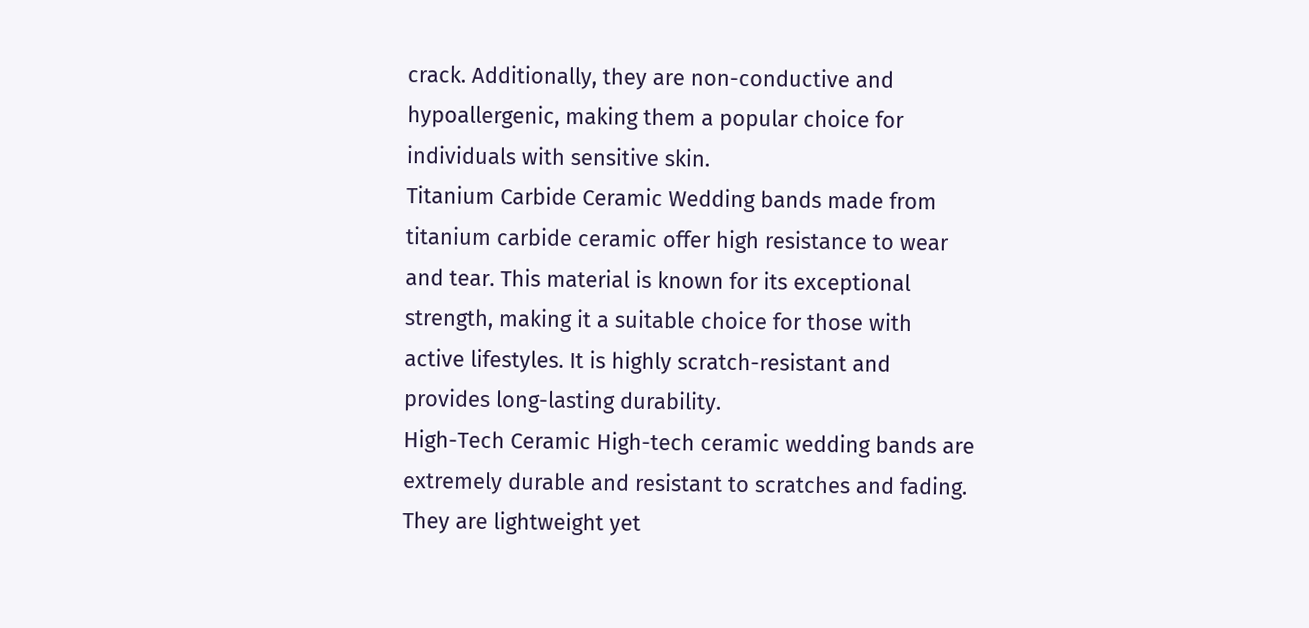crack. Additionally, they are non-conductive and hypoallergenic, making them a popular choice for individuals with sensitive skin.
Titanium Carbide Ceramic Wedding bands made from titanium carbide ceramic offer high resistance to wear and tear. This material is known for its exceptional strength, making it a suitable choice for those with active lifestyles. It is highly scratch-resistant and provides long-lasting durability.
High-Tech Ceramic High-tech ceramic wedding bands are extremely durable and resistant to scratches and fading. They are lightweight yet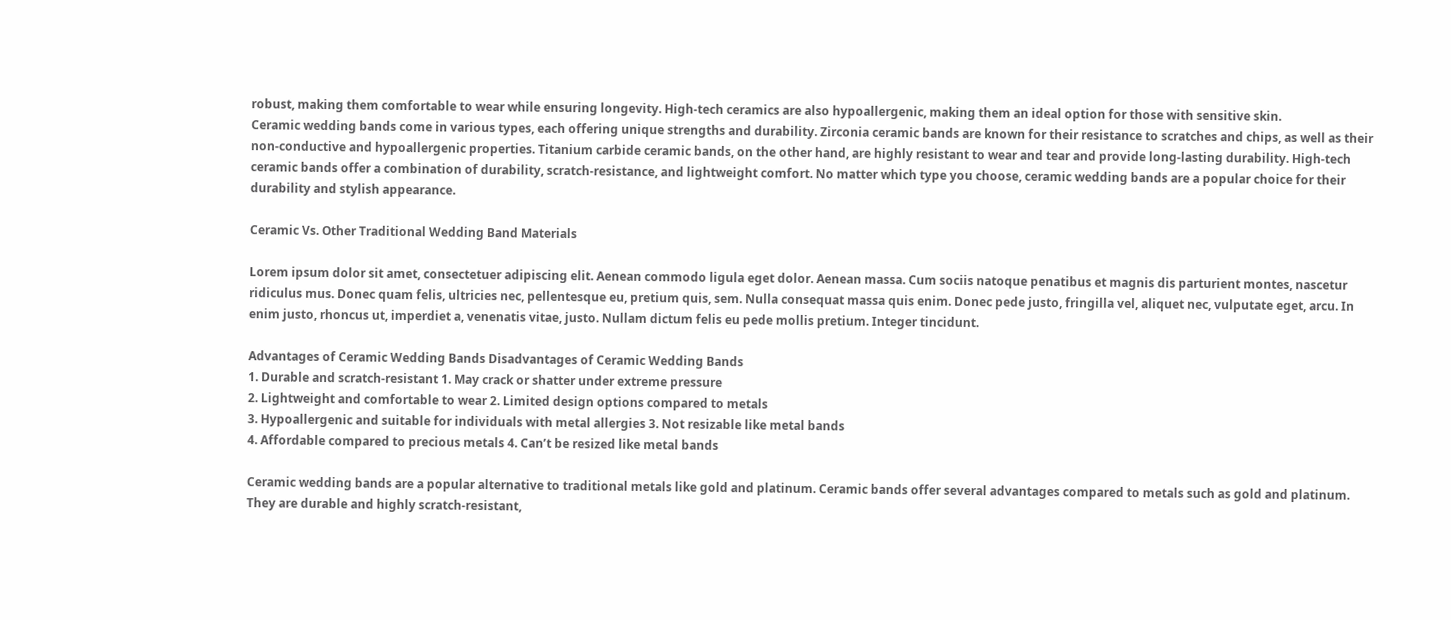robust, making them comfortable to wear while ensuring longevity. High-tech ceramics are also hypoallergenic, making them an ideal option for those with sensitive skin.
Ceramic wedding bands come in various types, each offering unique strengths and durability. Zirconia ceramic bands are known for their resistance to scratches and chips, as well as their non-conductive and hypoallergenic properties. Titanium carbide ceramic bands, on the other hand, are highly resistant to wear and tear and provide long-lasting durability. High-tech ceramic bands offer a combination of durability, scratch-resistance, and lightweight comfort. No matter which type you choose, ceramic wedding bands are a popular choice for their durability and stylish appearance.

Ceramic Vs. Other Traditional Wedding Band Materials

Lorem ipsum dolor sit amet, consectetuer adipiscing elit. Aenean commodo ligula eget dolor. Aenean massa. Cum sociis natoque penatibus et magnis dis parturient montes, nascetur ridiculus mus. Donec quam felis, ultricies nec, pellentesque eu, pretium quis, sem. Nulla consequat massa quis enim. Donec pede justo, fringilla vel, aliquet nec, vulputate eget, arcu. In enim justo, rhoncus ut, imperdiet a, venenatis vitae, justo. Nullam dictum felis eu pede mollis pretium. Integer tincidunt.

Advantages of Ceramic Wedding Bands Disadvantages of Ceramic Wedding Bands
1. Durable and scratch-resistant 1. May crack or shatter under extreme pressure
2. Lightweight and comfortable to wear 2. Limited design options compared to metals
3. Hypoallergenic and suitable for individuals with metal allergies 3. Not resizable like metal bands
4. Affordable compared to precious metals 4. Can’t be resized like metal bands

Ceramic wedding bands are a popular alternative to traditional metals like gold and platinum. Ceramic bands offer several advantages compared to metals such as gold and platinum. They are durable and highly scratch-resistant,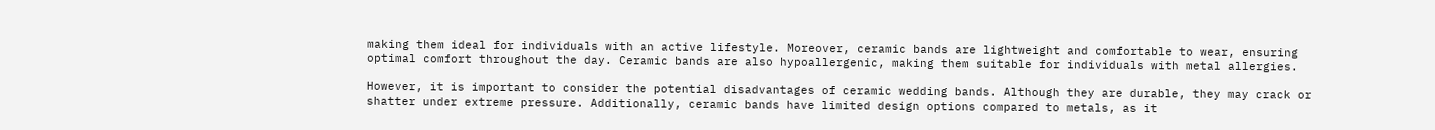making them ideal for individuals with an active lifestyle. Moreover, ceramic bands are lightweight and comfortable to wear, ensuring optimal comfort throughout the day. Ceramic bands are also hypoallergenic, making them suitable for individuals with metal allergies.

However, it is important to consider the potential disadvantages of ceramic wedding bands. Although they are durable, they may crack or shatter under extreme pressure. Additionally, ceramic bands have limited design options compared to metals, as it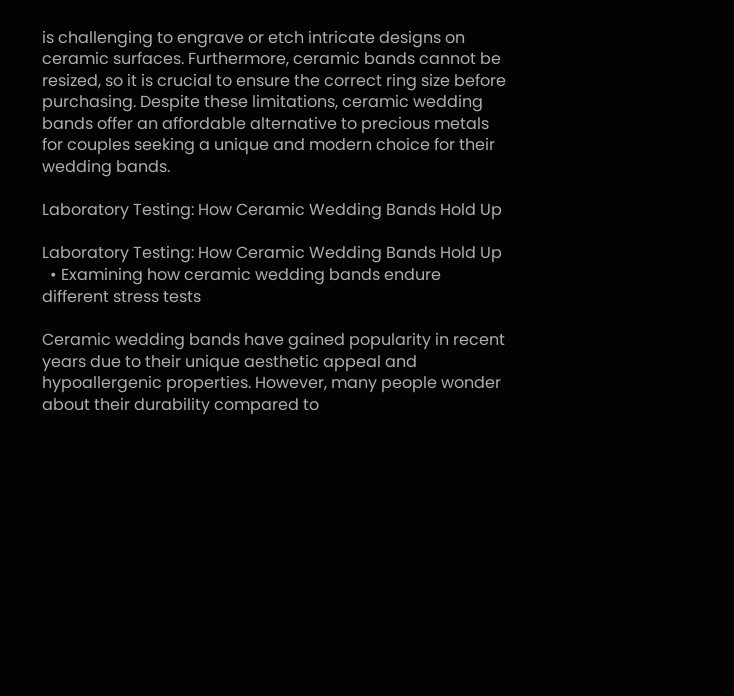is challenging to engrave or etch intricate designs on ceramic surfaces. Furthermore, ceramic bands cannot be resized, so it is crucial to ensure the correct ring size before purchasing. Despite these limitations, ceramic wedding bands offer an affordable alternative to precious metals for couples seeking a unique and modern choice for their wedding bands.

Laboratory Testing: How Ceramic Wedding Bands Hold Up

Laboratory Testing: How Ceramic Wedding Bands Hold Up
  • Examining how ceramic wedding bands endure different stress tests

Ceramic wedding bands have gained popularity in recent years due to their unique aesthetic appeal and hypoallergenic properties. However, many people wonder about their durability compared to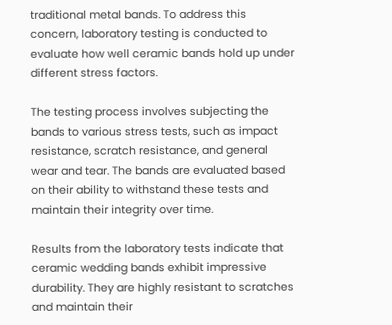traditional metal bands. To address this concern, laboratory testing is conducted to evaluate how well ceramic bands hold up under different stress factors.

The testing process involves subjecting the bands to various stress tests, such as impact resistance, scratch resistance, and general wear and tear. The bands are evaluated based on their ability to withstand these tests and maintain their integrity over time.

Results from the laboratory tests indicate that ceramic wedding bands exhibit impressive durability. They are highly resistant to scratches and maintain their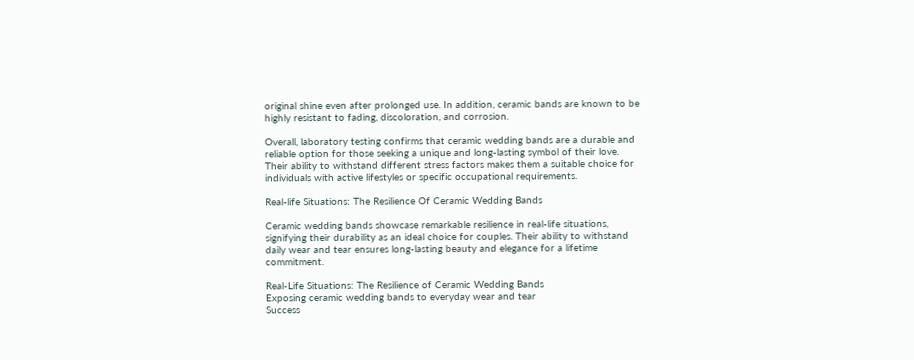original shine even after prolonged use. In addition, ceramic bands are known to be highly resistant to fading, discoloration, and corrosion.

Overall, laboratory testing confirms that ceramic wedding bands are a durable and reliable option for those seeking a unique and long-lasting symbol of their love. Their ability to withstand different stress factors makes them a suitable choice for individuals with active lifestyles or specific occupational requirements.

Real-life Situations: The Resilience Of Ceramic Wedding Bands

Ceramic wedding bands showcase remarkable resilience in real-life situations, signifying their durability as an ideal choice for couples. Their ability to withstand daily wear and tear ensures long-lasting beauty and elegance for a lifetime commitment.

Real-Life Situations: The Resilience of Ceramic Wedding Bands
Exposing ceramic wedding bands to everyday wear and tear
Success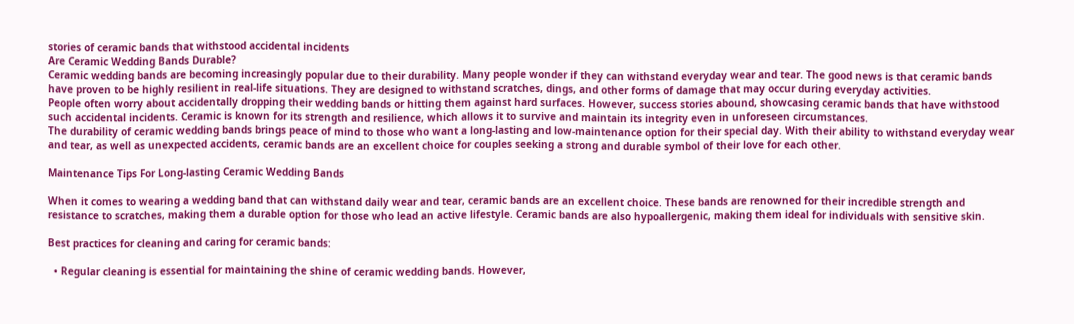stories of ceramic bands that withstood accidental incidents
Are Ceramic Wedding Bands Durable?
Ceramic wedding bands are becoming increasingly popular due to their durability. Many people wonder if they can withstand everyday wear and tear. The good news is that ceramic bands have proven to be highly resilient in real-life situations. They are designed to withstand scratches, dings, and other forms of damage that may occur during everyday activities.
People often worry about accidentally dropping their wedding bands or hitting them against hard surfaces. However, success stories abound, showcasing ceramic bands that have withstood such accidental incidents. Ceramic is known for its strength and resilience, which allows it to survive and maintain its integrity even in unforeseen circumstances.
The durability of ceramic wedding bands brings peace of mind to those who want a long-lasting and low-maintenance option for their special day. With their ability to withstand everyday wear and tear, as well as unexpected accidents, ceramic bands are an excellent choice for couples seeking a strong and durable symbol of their love for each other.

Maintenance Tips For Long-lasting Ceramic Wedding Bands

When it comes to wearing a wedding band that can withstand daily wear and tear, ceramic bands are an excellent choice. These bands are renowned for their incredible strength and resistance to scratches, making them a durable option for those who lead an active lifestyle. Ceramic bands are also hypoallergenic, making them ideal for individuals with sensitive skin.

Best practices for cleaning and caring for ceramic bands:

  • Regular cleaning is essential for maintaining the shine of ceramic wedding bands. However,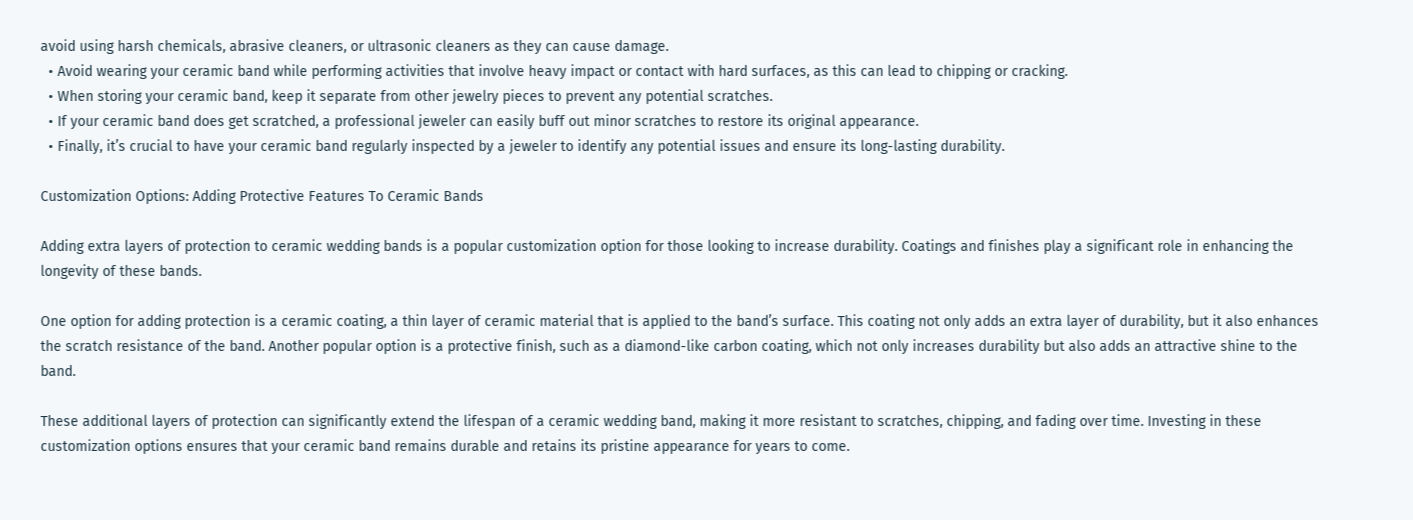avoid using harsh chemicals, abrasive cleaners, or ultrasonic cleaners as they can cause damage.
  • Avoid wearing your ceramic band while performing activities that involve heavy impact or contact with hard surfaces, as this can lead to chipping or cracking.
  • When storing your ceramic band, keep it separate from other jewelry pieces to prevent any potential scratches.
  • If your ceramic band does get scratched, a professional jeweler can easily buff out minor scratches to restore its original appearance.
  • Finally, it’s crucial to have your ceramic band regularly inspected by a jeweler to identify any potential issues and ensure its long-lasting durability.

Customization Options: Adding Protective Features To Ceramic Bands

Adding extra layers of protection to ceramic wedding bands is a popular customization option for those looking to increase durability. Coatings and finishes play a significant role in enhancing the longevity of these bands.

One option for adding protection is a ceramic coating, a thin layer of ceramic material that is applied to the band’s surface. This coating not only adds an extra layer of durability, but it also enhances the scratch resistance of the band. Another popular option is a protective finish, such as a diamond-like carbon coating, which not only increases durability but also adds an attractive shine to the band.

These additional layers of protection can significantly extend the lifespan of a ceramic wedding band, making it more resistant to scratches, chipping, and fading over time. Investing in these customization options ensures that your ceramic band remains durable and retains its pristine appearance for years to come.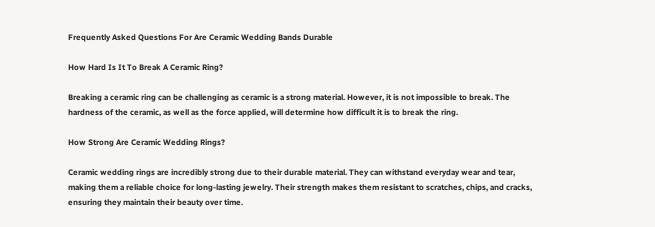Frequently Asked Questions For Are Ceramic Wedding Bands Durable

How Hard Is It To Break A Ceramic Ring?

Breaking a ceramic ring can be challenging as ceramic is a strong material. However, it is not impossible to break. The hardness of the ceramic, as well as the force applied, will determine how difficult it is to break the ring.

How Strong Are Ceramic Wedding Rings?

Ceramic wedding rings are incredibly strong due to their durable material. They can withstand everyday wear and tear, making them a reliable choice for long-lasting jewelry. Their strength makes them resistant to scratches, chips, and cracks, ensuring they maintain their beauty over time.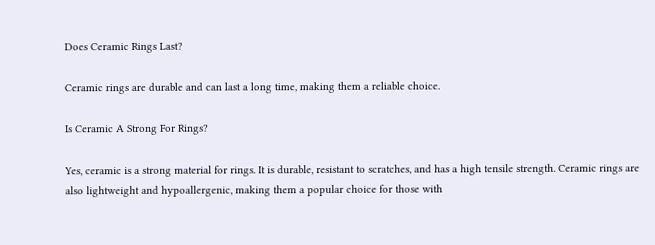Does Ceramic Rings Last?

Ceramic rings are durable and can last a long time, making them a reliable choice.

Is Ceramic A Strong For Rings?

Yes, ceramic is a strong material for rings. It is durable, resistant to scratches, and has a high tensile strength. Ceramic rings are also lightweight and hypoallergenic, making them a popular choice for those with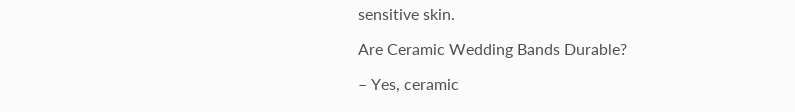sensitive skin.

Are Ceramic Wedding Bands Durable?

– Yes, ceramic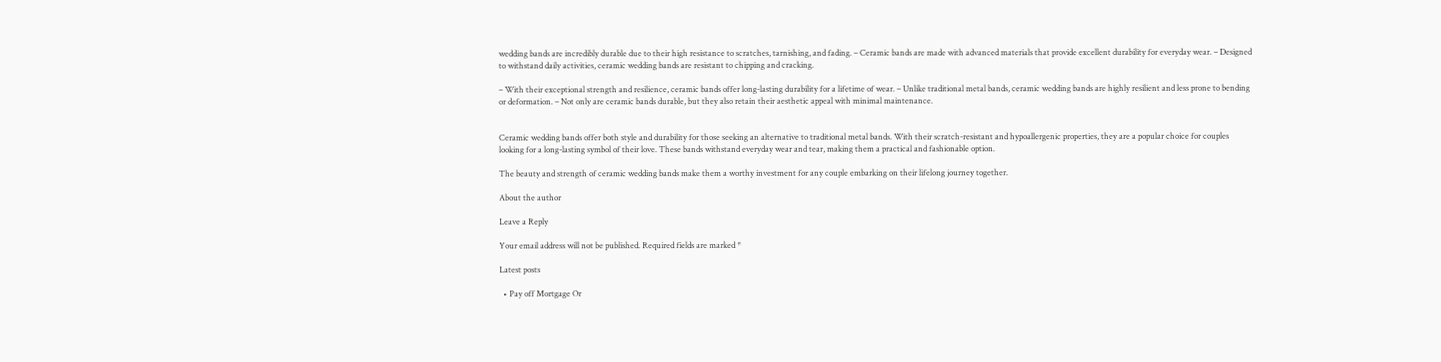wedding bands are incredibly durable due to their high resistance to scratches, tarnishing, and fading. – Ceramic bands are made with advanced materials that provide excellent durability for everyday wear. – Designed to withstand daily activities, ceramic wedding bands are resistant to chipping and cracking.

– With their exceptional strength and resilience, ceramic bands offer long-lasting durability for a lifetime of wear. – Unlike traditional metal bands, ceramic wedding bands are highly resilient and less prone to bending or deformation. – Not only are ceramic bands durable, but they also retain their aesthetic appeal with minimal maintenance.


Ceramic wedding bands offer both style and durability for those seeking an alternative to traditional metal bands. With their scratch-resistant and hypoallergenic properties, they are a popular choice for couples looking for a long-lasting symbol of their love. These bands withstand everyday wear and tear, making them a practical and fashionable option.

The beauty and strength of ceramic wedding bands make them a worthy investment for any couple embarking on their lifelong journey together.

About the author

Leave a Reply

Your email address will not be published. Required fields are marked *

Latest posts

  • Pay off Mortgage Or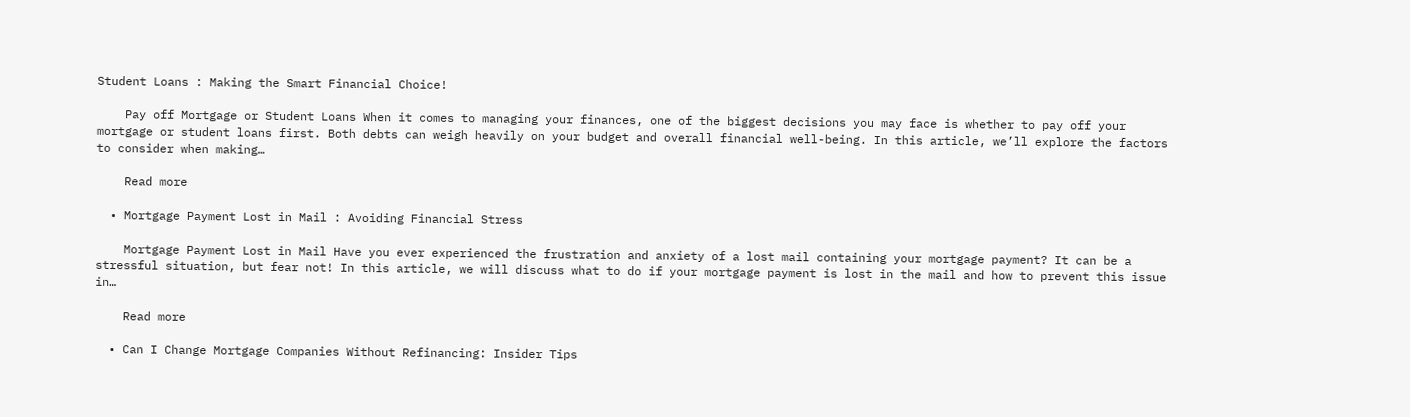Student Loans : Making the Smart Financial Choice!

    Pay off Mortgage or Student Loans When it comes to managing your finances, one of the biggest decisions you may face is whether to pay off your mortgage or student loans first. Both debts can weigh heavily on your budget and overall financial well-being. In this article, we’ll explore the factors to consider when making…

    Read more

  • Mortgage Payment Lost in Mail : Avoiding Financial Stress

    Mortgage Payment Lost in Mail Have you ever experienced the frustration and anxiety of a lost mail containing your mortgage payment? It can be a stressful situation, but fear not! In this article, we will discuss what to do if your mortgage payment is lost in the mail and how to prevent this issue in…

    Read more

  • Can I Change Mortgage Companies Without Refinancing: Insider Tips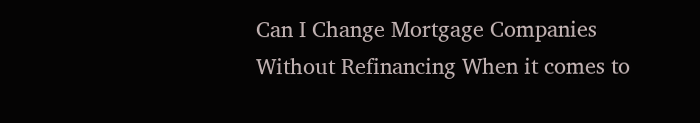Can I Change Mortgage Companies Without Refinancing When it comes to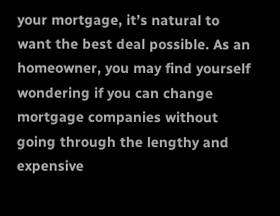your mortgage, it’s natural to want the best deal possible. As an homeowner, you may find yourself wondering if you can change mortgage companies without going through the lengthy and expensive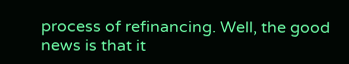process of refinancing. Well, the good news is that it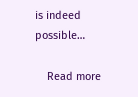is indeed possible…

    Read more